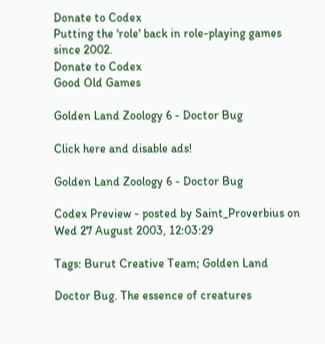Donate to Codex
Putting the 'role' back in role-playing games since 2002.
Donate to Codex
Good Old Games

Golden Land Zoology 6 - Doctor Bug

Click here and disable ads!

Golden Land Zoology 6 - Doctor Bug

Codex Preview - posted by Saint_Proverbius on Wed 27 August 2003, 12:03:29

Tags: Burut Creative Team; Golden Land

Doctor Bug. The essence of creatures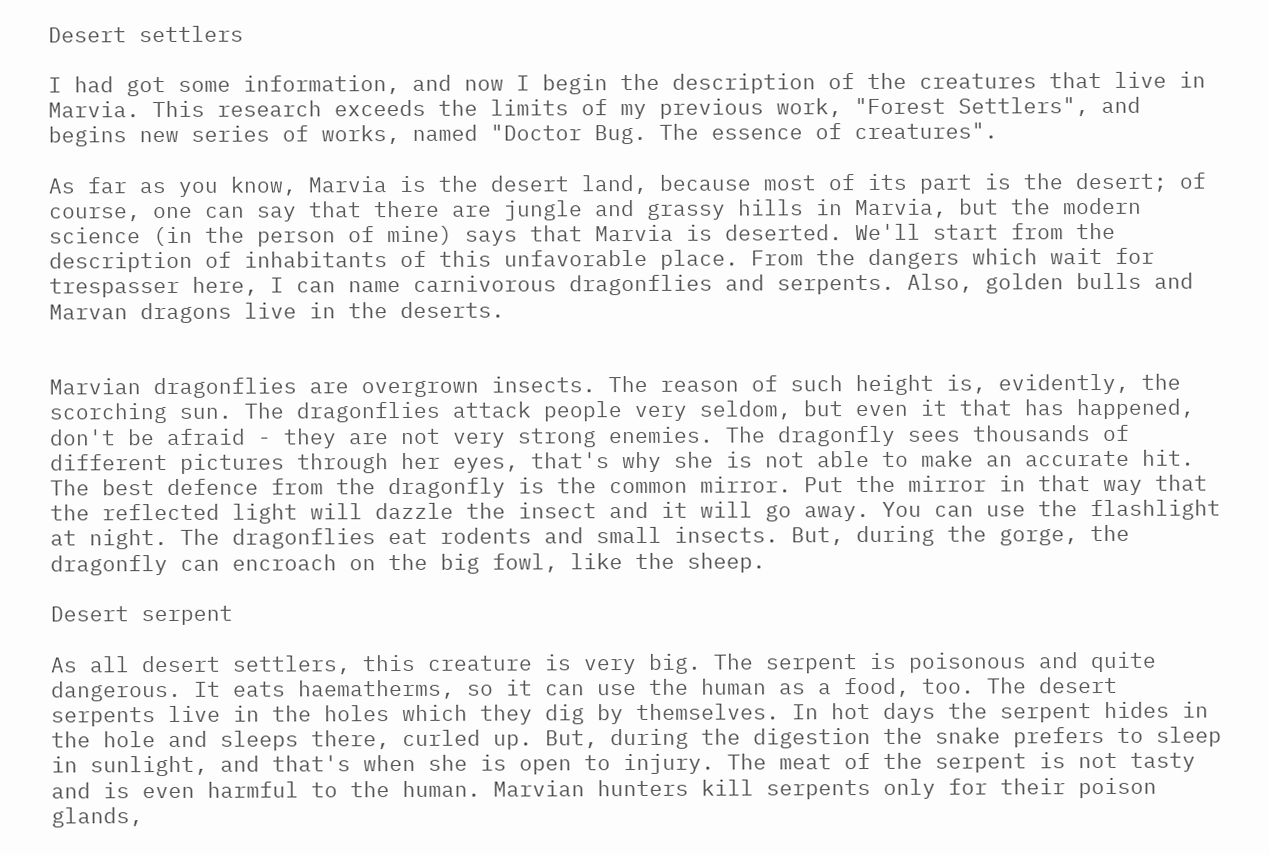Desert settlers

I had got some information, and now I begin the description of the creatures that live in Marvia. This research exceeds the limits of my previous work, "Forest Settlers", and begins new series of works, named "Doctor Bug. The essence of creatures".

As far as you know, Marvia is the desert land, because most of its part is the desert; of course, one can say that there are jungle and grassy hills in Marvia, but the modern science (in the person of mine) says that Marvia is deserted. We'll start from the description of inhabitants of this unfavorable place. From the dangers which wait for trespasser here, I can name carnivorous dragonflies and serpents. Also, golden bulls and Marvan dragons live in the deserts.


Marvian dragonflies are overgrown insects. The reason of such height is, evidently, the scorching sun. The dragonflies attack people very seldom, but even it that has happened, don't be afraid - they are not very strong enemies. The dragonfly sees thousands of different pictures through her eyes, that's why she is not able to make an accurate hit. The best defence from the dragonfly is the common mirror. Put the mirror in that way that the reflected light will dazzle the insect and it will go away. You can use the flashlight at night. The dragonflies eat rodents and small insects. But, during the gorge, the dragonfly can encroach on the big fowl, like the sheep.

Desert serpent

As all desert settlers, this creature is very big. The serpent is poisonous and quite dangerous. It eats haematherms, so it can use the human as a food, too. The desert serpents live in the holes which they dig by themselves. In hot days the serpent hides in the hole and sleeps there, curled up. But, during the digestion the snake prefers to sleep in sunlight, and that's when she is open to injury. The meat of the serpent is not tasty and is even harmful to the human. Marvian hunters kill serpents only for their poison glands,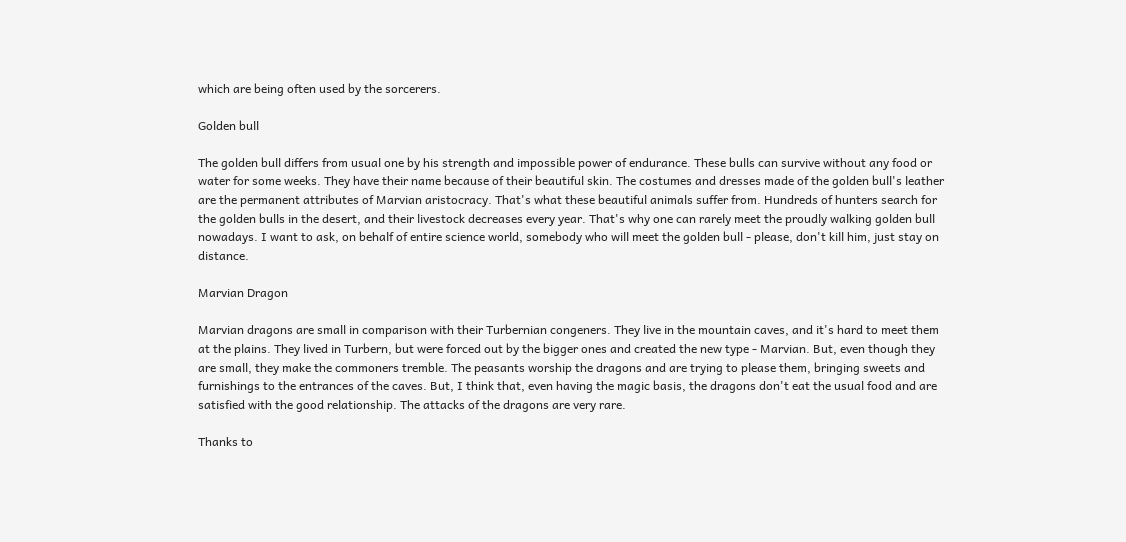which are being often used by the sorcerers.

Golden bull

The golden bull differs from usual one by his strength and impossible power of endurance. These bulls can survive without any food or water for some weeks. They have their name because of their beautiful skin. The costumes and dresses made of the golden bull's leather are the permanent attributes of Marvian aristocracy. That's what these beautiful animals suffer from. Hundreds of hunters search for the golden bulls in the desert, and their livestock decreases every year. That's why one can rarely meet the proudly walking golden bull nowadays. I want to ask, on behalf of entire science world, somebody who will meet the golden bull - please, don't kill him, just stay on distance.

Marvian Dragon

Marvian dragons are small in comparison with their Turbernian congeners. They live in the mountain caves, and it's hard to meet them at the plains. They lived in Turbern, but were forced out by the bigger ones and created the new type - Marvian. But, even though they are small, they make the commoners tremble. The peasants worship the dragons and are trying to please them, bringing sweets and furnishings to the entrances of the caves. But, I think that, even having the magic basis, the dragons don't eat the usual food and are satisfied with the good relationship. The attacks of the dragons are very rare.

Thanks to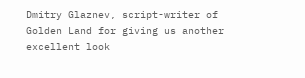Dmitry Glaznev, script-writer of Golden Land for giving us another excellent look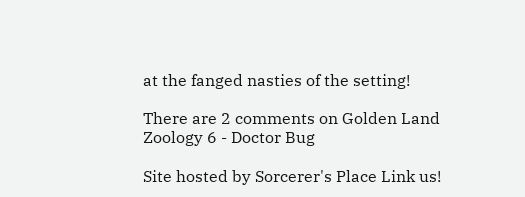at the fanged nasties of the setting!

There are 2 comments on Golden Land Zoology 6 - Doctor Bug

Site hosted by Sorcerer's Place Link us!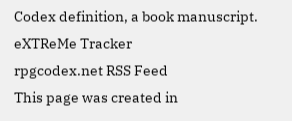Codex definition, a book manuscript.
eXTReMe Tracker
rpgcodex.net RSS Feed
This page was created in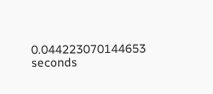0.044223070144653 seconds